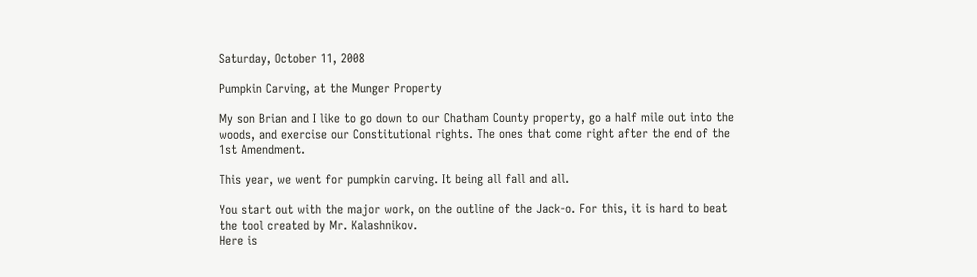Saturday, October 11, 2008

Pumpkin Carving, at the Munger Property

My son Brian and I like to go down to our Chatham County property, go a half mile out into the woods, and exercise our Constitutional rights. The ones that come right after the end of the 1st Amendment.

This year, we went for pumpkin carving. It being all fall and all.

You start out with the major work, on the outline of the Jack-o. For this, it is hard to beat the tool created by Mr. Kalashnikov.
Here is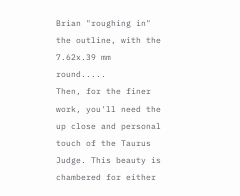Brian "roughing in" the outline, with the 7.62x.39 mm round.....
Then, for the finer work, you'll need the up close and personal touch of the Taurus Judge. This beauty is chambered for either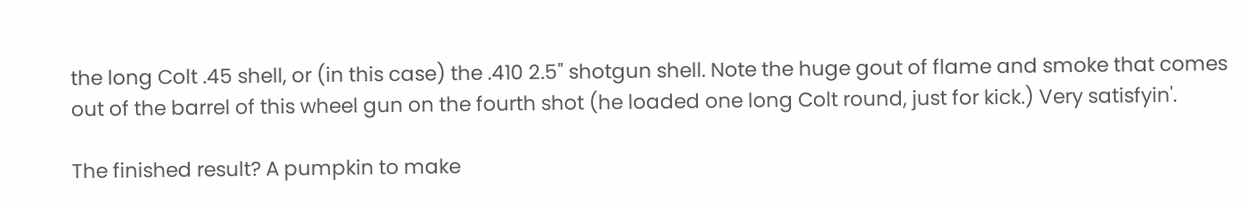the long Colt .45 shell, or (in this case) the .410 2.5" shotgun shell. Note the huge gout of flame and smoke that comes out of the barrel of this wheel gun on the fourth shot (he loaded one long Colt round, just for kick.) Very satisfyin'.

The finished result? A pumpkin to make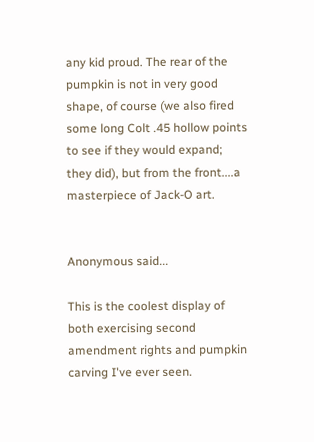any kid proud. The rear of the pumpkin is not in very good shape, of course (we also fired some long Colt .45 hollow points to see if they would expand; they did), but from the front....a masterpiece of Jack-O art.


Anonymous said...

This is the coolest display of both exercising second amendment rights and pumpkin carving I've ever seen.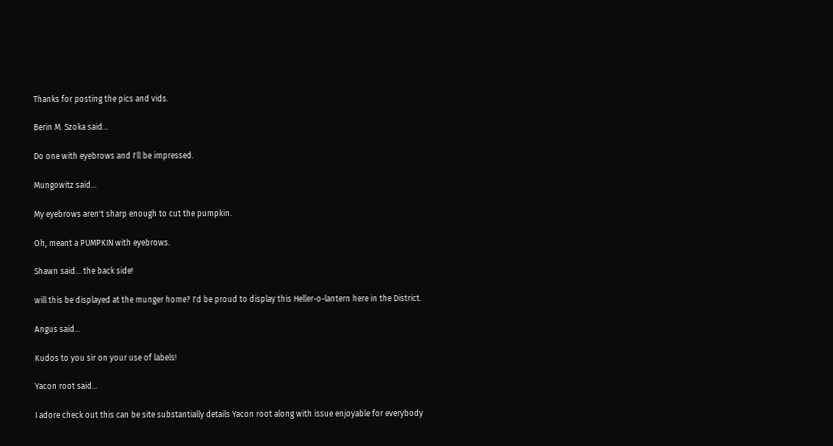Thanks for posting the pics and vids.

Berin M. Szoka said...

Do one with eyebrows and I'll be impressed.

Mungowitz said...

My eyebrows aren't sharp enough to cut the pumpkin.

Oh, meant a PUMPKIN with eyebrows.

Shawn said... the back side!

will this be displayed at the munger home? I'd be proud to display this Heller-o-lantern here in the District.

Angus said...

Kudos to you sir on your use of labels!

Yacon root said...

I adore check out this can be site substantially details Yacon root along with issue enjoyable for everybody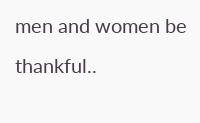men and women be thankful..